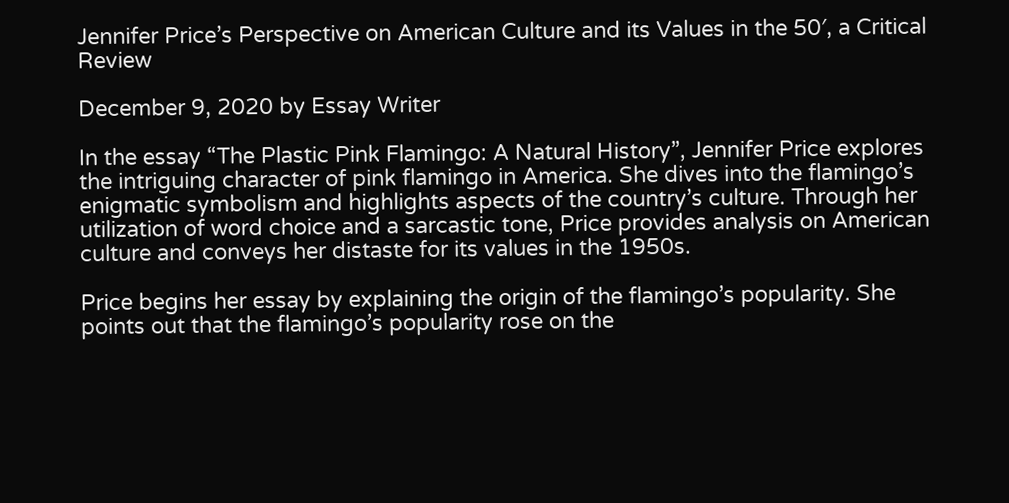Jennifer Price’s Perspective on American Culture and its Values in the 50′, a Critical Review

December 9, 2020 by Essay Writer

In the essay “The Plastic Pink Flamingo: A Natural History”, Jennifer Price explores the intriguing character of pink flamingo in America. She dives into the flamingo’s enigmatic symbolism and highlights aspects of the country’s culture. Through her utilization of word choice and a sarcastic tone, Price provides analysis on American culture and conveys her distaste for its values in the 1950s.

Price begins her essay by explaining the origin of the flamingo’s popularity. She points out that the flamingo’s popularity rose on the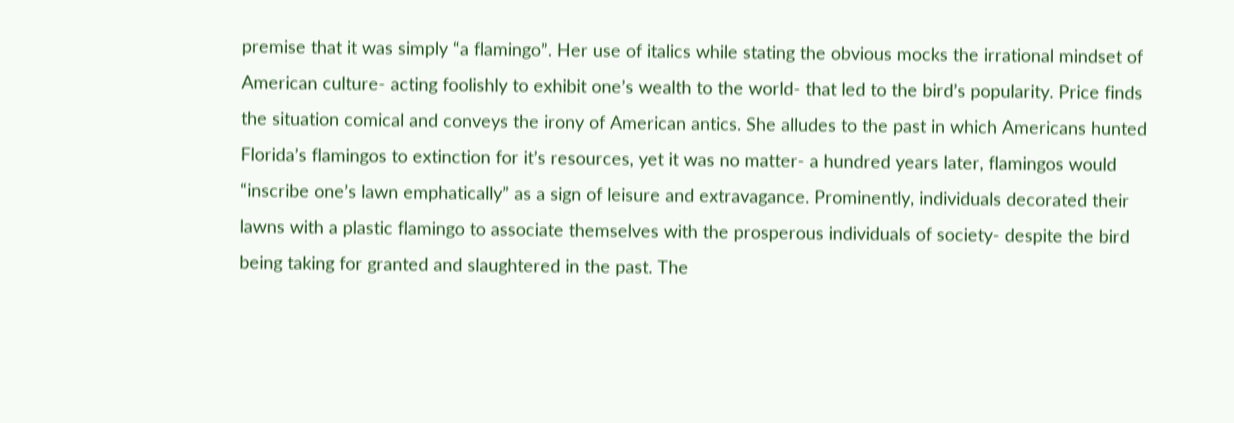premise that it was simply “a flamingo”. Her use of italics while stating the obvious mocks the irrational mindset of American culture- acting foolishly to exhibit one’s wealth to the world- that led to the bird’s popularity. Price finds the situation comical and conveys the irony of American antics. She alludes to the past in which Americans hunted Florida’s flamingos to extinction for it’s resources, yet it was no matter- a hundred years later, flamingos would “inscribe one’s lawn emphatically” as a sign of leisure and extravagance. Prominently, individuals decorated their lawns with a plastic flamingo to associate themselves with the prosperous individuals of society- despite the bird being taking for granted and slaughtered in the past. The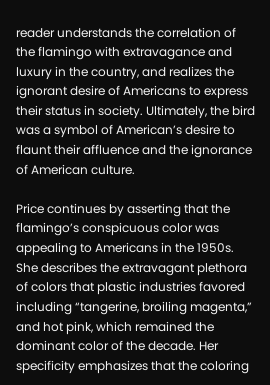reader understands the correlation of the flamingo with extravagance and luxury in the country, and realizes the ignorant desire of Americans to express their status in society. Ultimately, the bird was a symbol of American’s desire to flaunt their affluence and the ignorance of American culture.

Price continues by asserting that the flamingo’s conspicuous color was appealing to Americans in the 1950s. She describes the extravagant plethora of colors that plastic industries favored including “tangerine, broiling magenta,” and hot pink, which remained the dominant color of the decade. Her specificity emphasizes that the coloring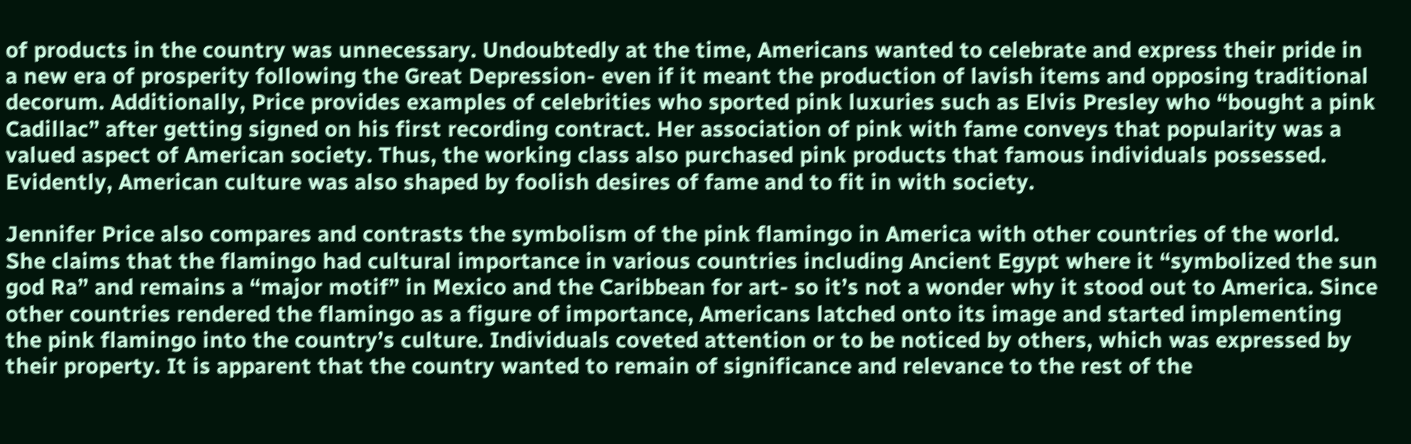of products in the country was unnecessary. Undoubtedly at the time, Americans wanted to celebrate and express their pride in a new era of prosperity following the Great Depression- even if it meant the production of lavish items and opposing traditional decorum. Additionally, Price provides examples of celebrities who sported pink luxuries such as Elvis Presley who “bought a pink Cadillac” after getting signed on his first recording contract. Her association of pink with fame conveys that popularity was a valued aspect of American society. Thus, the working class also purchased pink products that famous individuals possessed. Evidently, American culture was also shaped by foolish desires of fame and to fit in with society.

Jennifer Price also compares and contrasts the symbolism of the pink flamingo in America with other countries of the world. She claims that the flamingo had cultural importance in various countries including Ancient Egypt where it “symbolized the sun god Ra” and remains a “major motif” in Mexico and the Caribbean for art- so it’s not a wonder why it stood out to America. Since other countries rendered the flamingo as a figure of importance, Americans latched onto its image and started implementing the pink flamingo into the country’s culture. Individuals coveted attention or to be noticed by others, which was expressed by their property. It is apparent that the country wanted to remain of significance and relevance to the rest of the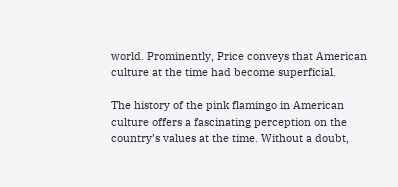world. Prominently, Price conveys that American culture at the time had become superficial.

The history of the pink flamingo in American culture offers a fascinating perception on the country’s values at the time. Without a doubt,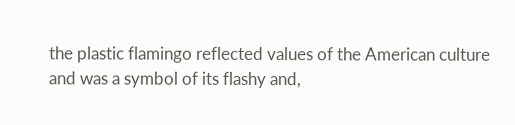the plastic flamingo reflected values of the American culture and was a symbol of its flashy and,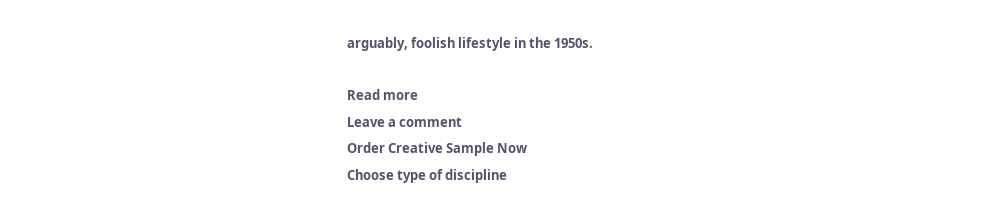arguably, foolish lifestyle in the 1950s.

Read more
Leave a comment
Order Creative Sample Now
Choose type of discipline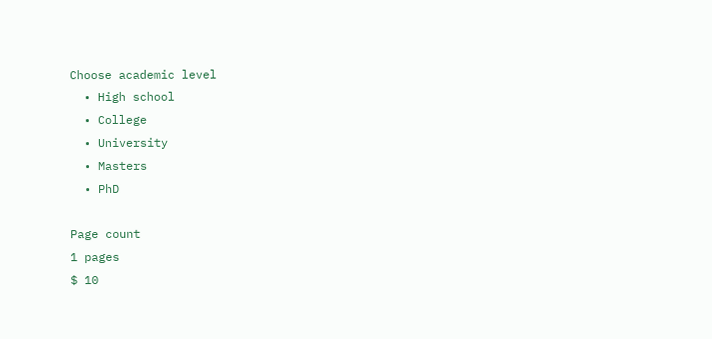Choose academic level
  • High school
  • College
  • University
  • Masters
  • PhD

Page count
1 pages
$ 10